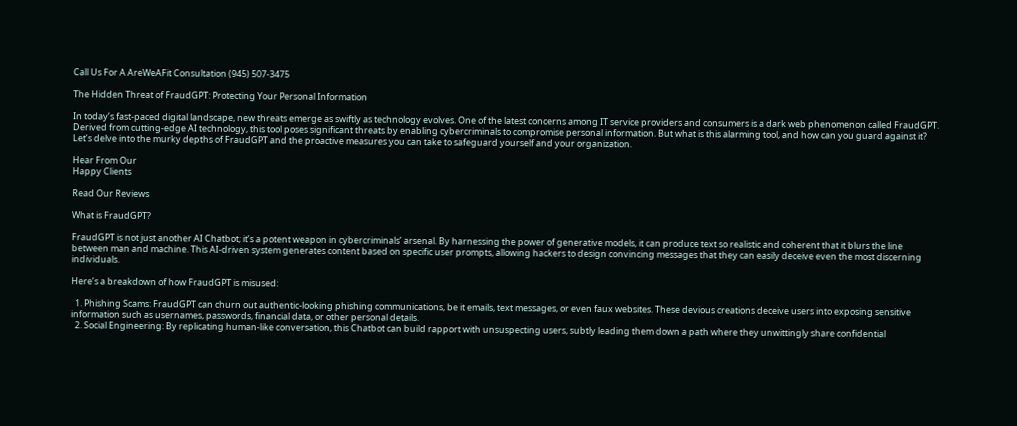Call Us For A AreWeAFit Consultation (945) 507-3475

The Hidden Threat of FraudGPT: Protecting Your Personal Information

In today’s fast-paced digital landscape, new threats emerge as swiftly as technology evolves. One of the latest concerns among IT service providers and consumers is a dark web phenomenon called FraudGPT. Derived from cutting-edge AI technology, this tool poses significant threats by enabling cybercriminals to compromise personal information. But what is this alarming tool, and how can you guard against it? Let’s delve into the murky depths of FraudGPT and the proactive measures you can take to safeguard yourself and your organization.

Hear From Our
Happy Clients

Read Our Reviews

What is FraudGPT?

FraudGPT is not just another AI Chatbot; it’s a potent weapon in cybercriminals’ arsenal. By harnessing the power of generative models, it can produce text so realistic and coherent that it blurs the line between man and machine. This AI-driven system generates content based on specific user prompts, allowing hackers to design convincing messages that they can easily deceive even the most discerning individuals.

Here’s a breakdown of how FraudGPT is misused:

  1. Phishing Scams: FraudGPT can churn out authentic-looking phishing communications, be it emails, text messages, or even faux websites. These devious creations deceive users into exposing sensitive information such as usernames, passwords, financial data, or other personal details.
  2. Social Engineering: By replicating human-like conversation, this Chatbot can build rapport with unsuspecting users, subtly leading them down a path where they unwittingly share confidential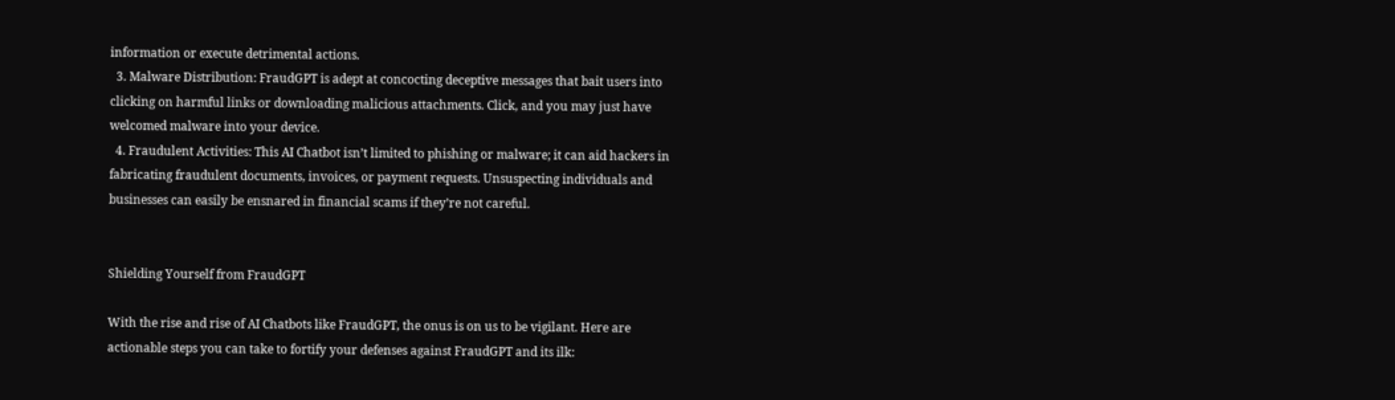information or execute detrimental actions.
  3. Malware Distribution: FraudGPT is adept at concocting deceptive messages that bait users into clicking on harmful links or downloading malicious attachments. Click, and you may just have welcomed malware into your device.
  4. Fraudulent Activities: This AI Chatbot isn’t limited to phishing or malware; it can aid hackers in fabricating fraudulent documents, invoices, or payment requests. Unsuspecting individuals and businesses can easily be ensnared in financial scams if they’re not careful.


Shielding Yourself from FraudGPT

With the rise and rise of AI Chatbots like FraudGPT, the onus is on us to be vigilant. Here are actionable steps you can take to fortify your defenses against FraudGPT and its ilk: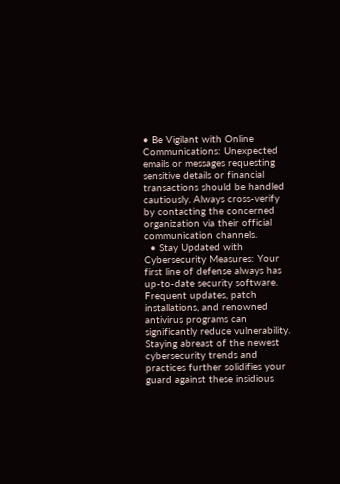• Be Vigilant with Online Communications: Unexpected emails or messages requesting sensitive details or financial transactions should be handled cautiously. Always cross-verify by contacting the concerned organization via their official communication channels.
  • Stay Updated with Cybersecurity Measures: Your first line of defense always has up-to-date security software. Frequent updates, patch installations, and renowned antivirus programs can significantly reduce vulnerability. Staying abreast of the newest cybersecurity trends and practices further solidifies your guard against these insidious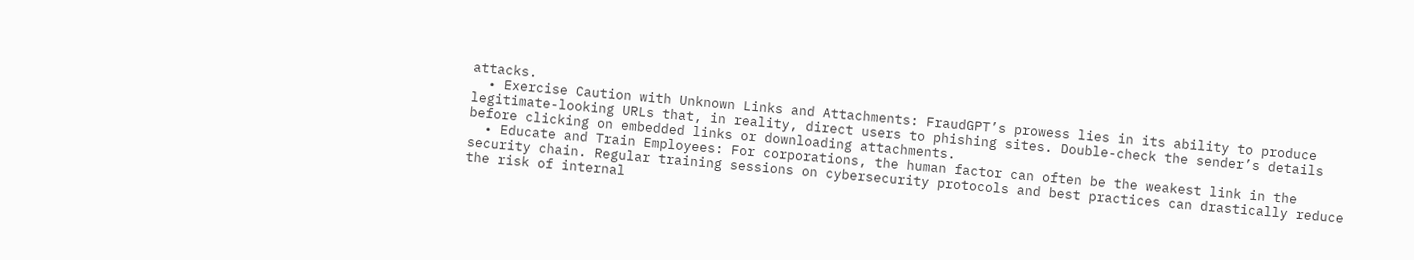attacks.
  • Exercise Caution with Unknown Links and Attachments: FraudGPT’s prowess lies in its ability to produce legitimate-looking URLs that, in reality, direct users to phishing sites. Double-check the sender’s details before clicking on embedded links or downloading attachments.
  • Educate and Train Employees: For corporations, the human factor can often be the weakest link in the security chain. Regular training sessions on cybersecurity protocols and best practices can drastically reduce the risk of internal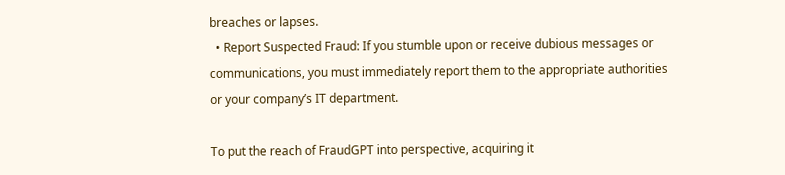breaches or lapses.
  • Report Suspected Fraud: If you stumble upon or receive dubious messages or communications, you must immediately report them to the appropriate authorities or your company’s IT department.

To put the reach of FraudGPT into perspective, acquiring it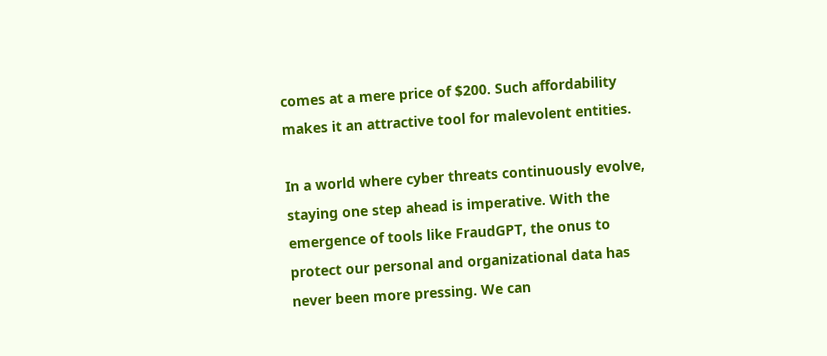comes at a mere price of $200. Such affordability makes it an attractive tool for malevolent entities.

In a world where cyber threats continuously evolve, staying one step ahead is imperative. With the emergence of tools like FraudGPT, the onus to protect our personal and organizational data has never been more pressing. We can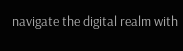navigate the digital realm with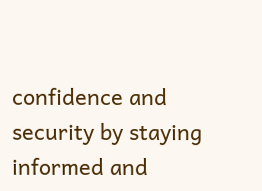confidence and security by staying informed and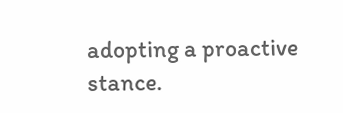adopting a proactive stance.